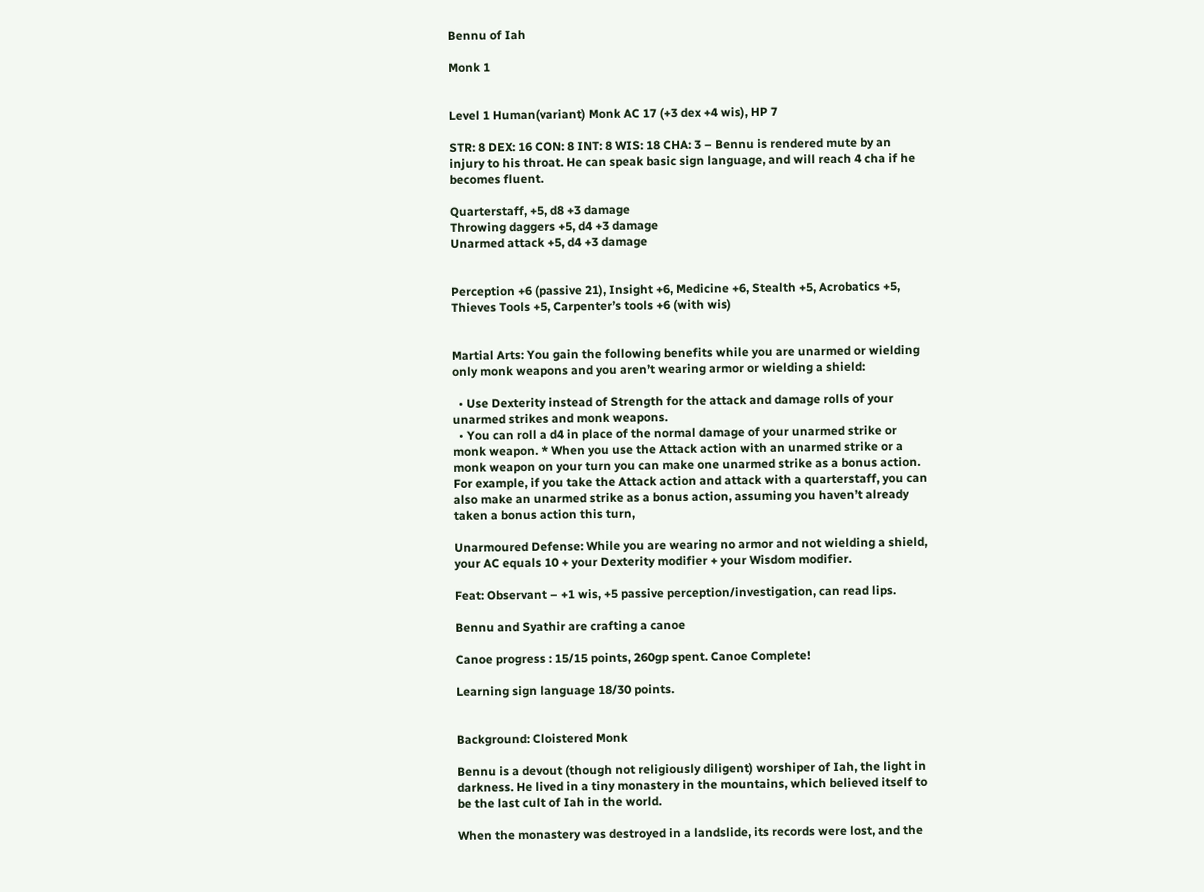Bennu of Iah

Monk 1


Level 1 Human(variant) Monk AC 17 (+3 dex +4 wis), HP 7

STR: 8 DEX: 16 CON: 8 INT: 8 WIS: 18 CHA: 3 – Bennu is rendered mute by an injury to his throat. He can speak basic sign language, and will reach 4 cha if he becomes fluent.

Quarterstaff, +5, d8 +3 damage
Throwing daggers +5, d4 +3 damage
Unarmed attack +5, d4 +3 damage


Perception +6 (passive 21), Insight +6, Medicine +6, Stealth +5, Acrobatics +5, Thieves Tools +5, Carpenter’s tools +6 (with wis)


Martial Arts: You gain the following benefits while you are unarmed or wielding only monk weapons and you aren’t wearing armor or wielding a shield:

  • Use Dexterity instead of Strength for the attack and damage rolls of your unarmed strikes and monk weapons.
  • You can roll a d4 in place of the normal damage of your unarmed strike or monk weapon. * When you use the Attack action with an unarmed strike or a monk weapon on your turn you can make one unarmed strike as a bonus action. For example, if you take the Attack action and attack with a quarterstaff, you can also make an unarmed strike as a bonus action, assuming you haven’t already taken a bonus action this turn,

Unarmoured Defense: While you are wearing no armor and not wielding a shield, your AC equals 10 + your Dexterity modifier + your Wisdom modifier.

Feat: Observant – +1 wis, +5 passive perception/investigation, can read lips.

Bennu and Syathir are crafting a canoe

Canoe progress : 15/15 points, 260gp spent. Canoe Complete!

Learning sign language 18/30 points.


Background: Cloistered Monk

Bennu is a devout (though not religiously diligent) worshiper of Iah, the light in darkness. He lived in a tiny monastery in the mountains, which believed itself to be the last cult of Iah in the world.

When the monastery was destroyed in a landslide, its records were lost, and the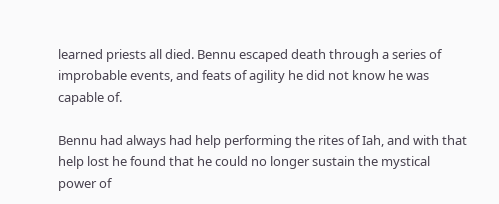learned priests all died. Bennu escaped death through a series of improbable events, and feats of agility he did not know he was capable of.

Bennu had always had help performing the rites of Iah, and with that help lost he found that he could no longer sustain the mystical power of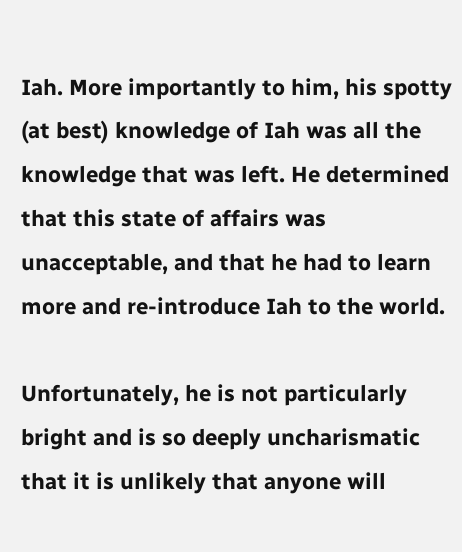Iah. More importantly to him, his spotty (at best) knowledge of Iah was all the knowledge that was left. He determined that this state of affairs was unacceptable, and that he had to learn more and re-introduce Iah to the world.

Unfortunately, he is not particularly bright and is so deeply uncharismatic that it is unlikely that anyone will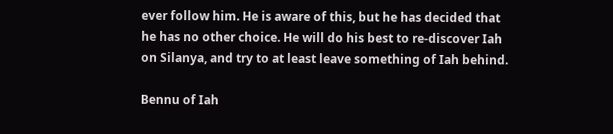ever follow him. He is aware of this, but he has decided that he has no other choice. He will do his best to re-discover Iah on Silanya, and try to at least leave something of Iah behind.

Bennu of Iah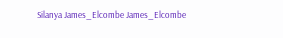Silanya James_Elcombe James_Elcombe